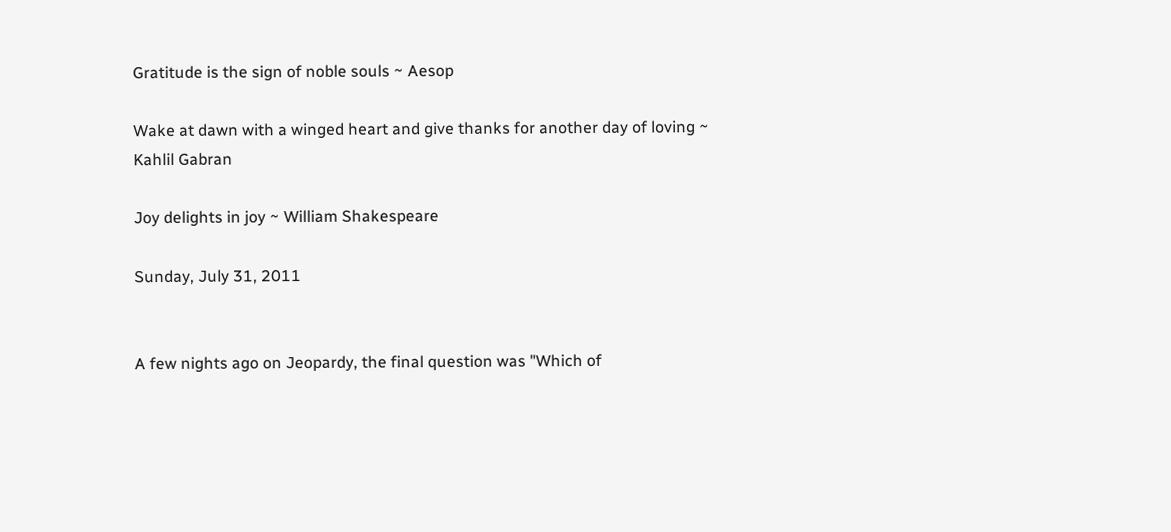Gratitude is the sign of noble souls ~ Aesop

Wake at dawn with a winged heart and give thanks for another day of loving ~ Kahlil Gabran

Joy delights in joy ~ William Shakespeare

Sunday, July 31, 2011


A few nights ago on Jeopardy, the final question was "Which of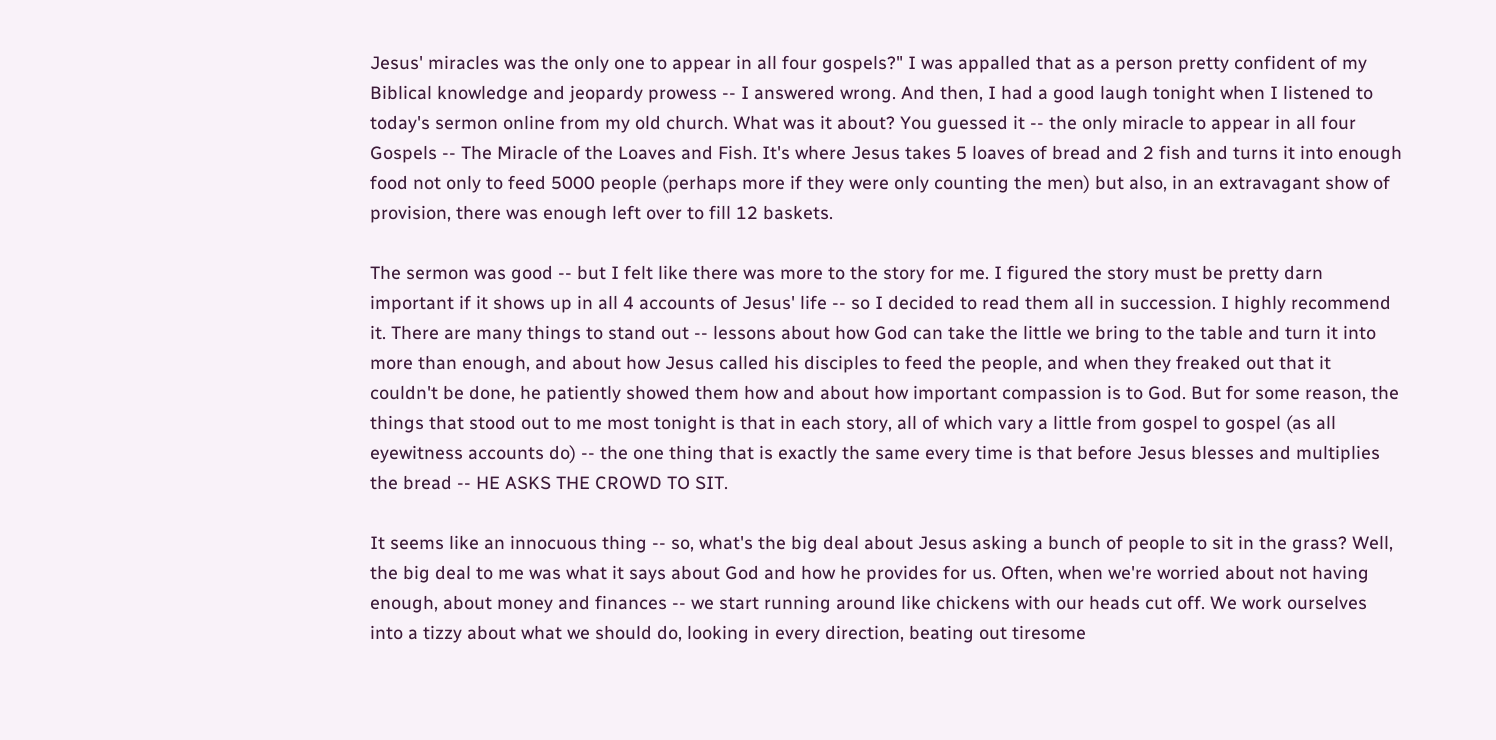Jesus' miracles was the only one to appear in all four gospels?" I was appalled that as a person pretty confident of my Biblical knowledge and jeopardy prowess -- I answered wrong. And then, I had a good laugh tonight when I listened to today's sermon online from my old church. What was it about? You guessed it -- the only miracle to appear in all four Gospels -- The Miracle of the Loaves and Fish. It's where Jesus takes 5 loaves of bread and 2 fish and turns it into enough food not only to feed 5000 people (perhaps more if they were only counting the men) but also, in an extravagant show of provision, there was enough left over to fill 12 baskets.

The sermon was good -- but I felt like there was more to the story for me. I figured the story must be pretty darn important if it shows up in all 4 accounts of Jesus' life -- so I decided to read them all in succession. I highly recommend it. There are many things to stand out -- lessons about how God can take the little we bring to the table and turn it into more than enough, and about how Jesus called his disciples to feed the people, and when they freaked out that it couldn't be done, he patiently showed them how and about how important compassion is to God. But for some reason, the things that stood out to me most tonight is that in each story, all of which vary a little from gospel to gospel (as all eyewitness accounts do) -- the one thing that is exactly the same every time is that before Jesus blesses and multiplies the bread -- HE ASKS THE CROWD TO SIT.

It seems like an innocuous thing -- so, what's the big deal about Jesus asking a bunch of people to sit in the grass? Well, the big deal to me was what it says about God and how he provides for us. Often, when we're worried about not having enough, about money and finances -- we start running around like chickens with our heads cut off. We work ourselves into a tizzy about what we should do, looking in every direction, beating out tiresome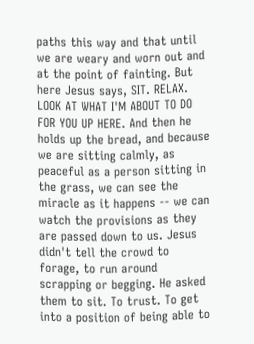paths this way and that until we are weary and worn out and at the point of fainting. But here Jesus says, SIT. RELAX. LOOK AT WHAT I'M ABOUT TO DO FOR YOU UP HERE. And then he holds up the bread, and because we are sitting calmly, as peaceful as a person sitting in the grass, we can see the miracle as it happens -- we can watch the provisions as they are passed down to us. Jesus didn't tell the crowd to forage, to run around scrapping or begging. He asked them to sit. To trust. To get into a position of being able to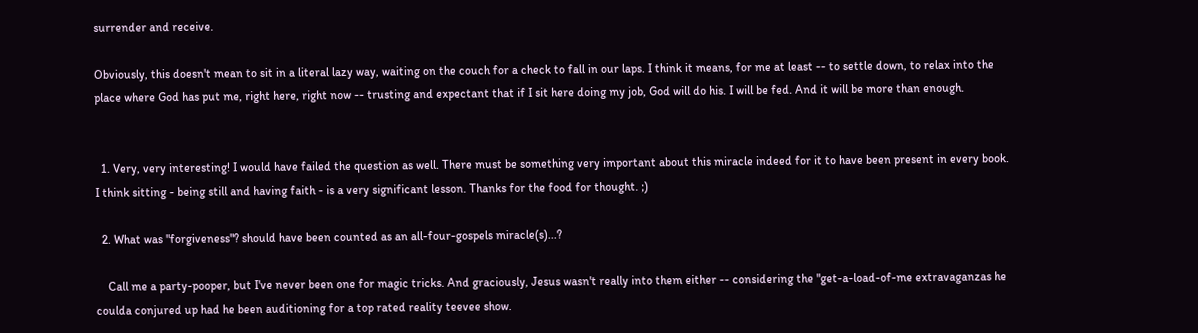surrender and receive.

Obviously, this doesn't mean to sit in a literal lazy way, waiting on the couch for a check to fall in our laps. I think it means, for me at least -- to settle down, to relax into the place where God has put me, right here, right now -- trusting and expectant that if I sit here doing my job, God will do his. I will be fed. And it will be more than enough.


  1. Very, very interesting! I would have failed the question as well. There must be something very important about this miracle indeed for it to have been present in every book. I think sitting - being still and having faith - is a very significant lesson. Thanks for the food for thought. ;)

  2. What was "forgiveness"? should have been counted as an all-four-gospels miracle(s)...?

    Call me a party-pooper, but I've never been one for magic tricks. And graciously, Jesus wasn't really into them either -- considering the "get-a-load-of-me extravaganzas he coulda conjured up had he been auditioning for a top rated reality teevee show.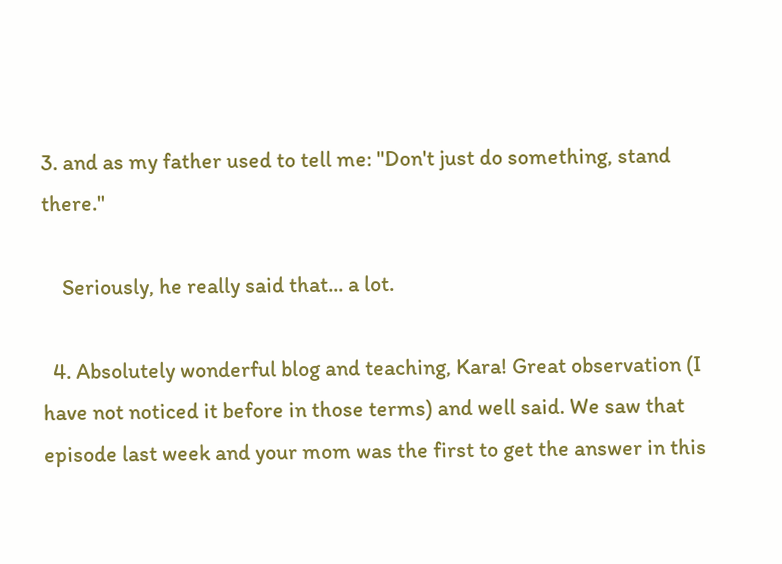3. and as my father used to tell me: "Don't just do something, stand there."

    Seriously, he really said that... a lot.

  4. Absolutely wonderful blog and teaching, Kara! Great observation (I have not noticed it before in those terms) and well said. We saw that episode last week and your mom was the first to get the answer in this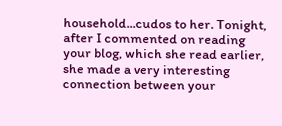household...cudos to her. Tonight, after I commented on reading your blog, which she read earlier, she made a very interesting connection between your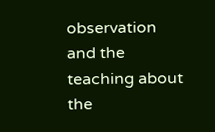observation and the teaching about the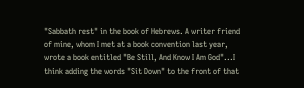"Sabbath rest" in the book of Hebrews. A writer friend of mine, whom I met at a book convention last year, wrote a book entitled "Be Still, And Know I Am God"...I think adding the words "Sit Down" to the front of that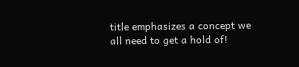title emphasizes a concept we all need to get a hold of!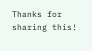Thanks for sharing this!